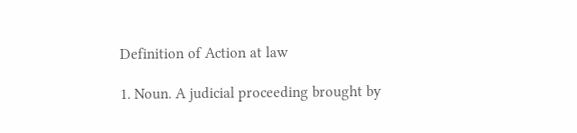Definition of Action at law

1. Noun. A judicial proceeding brought by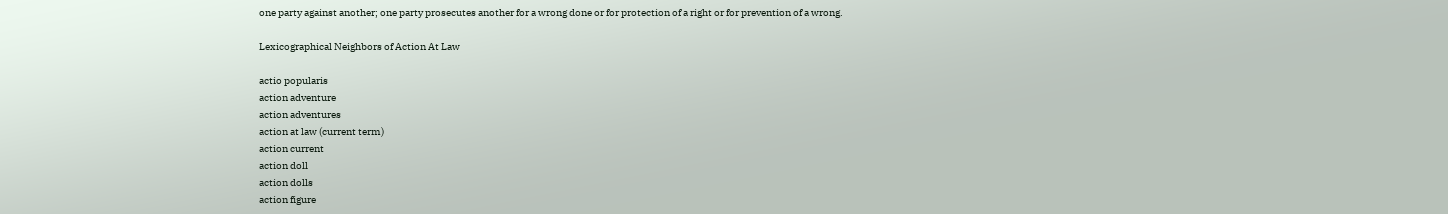one party against another; one party prosecutes another for a wrong done or for protection of a right or for prevention of a wrong.

Lexicographical Neighbors of Action At Law

actio popularis
action adventure
action adventures
action at law (current term)
action current
action doll
action dolls
action figure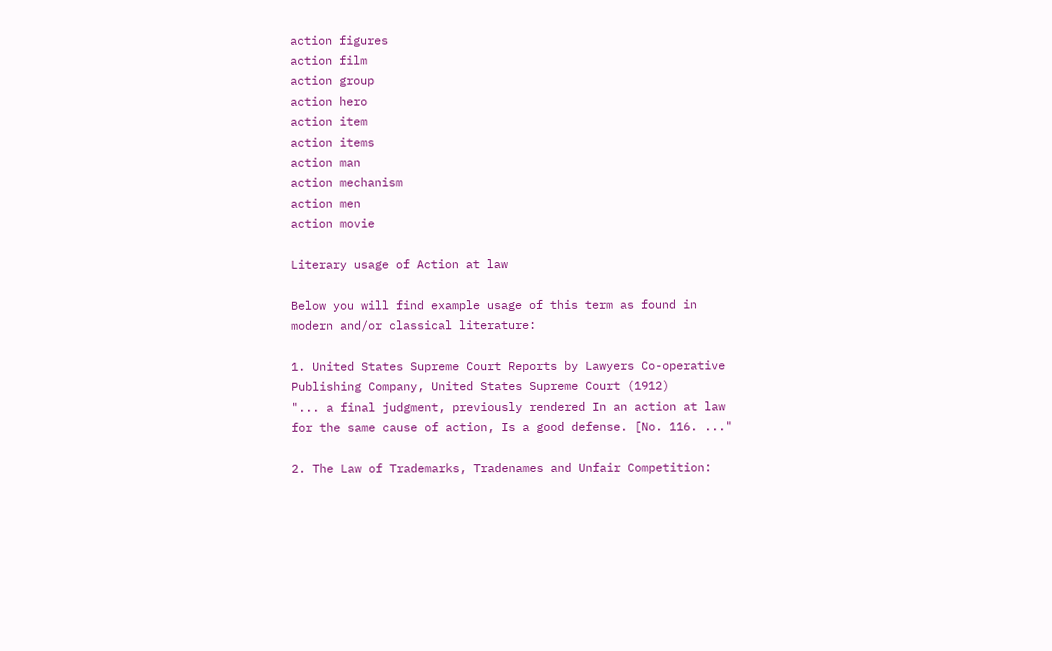action figures
action film
action group
action hero
action item
action items
action man
action mechanism
action men
action movie

Literary usage of Action at law

Below you will find example usage of this term as found in modern and/or classical literature:

1. United States Supreme Court Reports by Lawyers Co-operative Publishing Company, United States Supreme Court (1912)
"... a final judgment, previously rendered In an action at law for the same cause of action, Is a good defense. [No. 116. ..."

2. The Law of Trademarks, Tradenames and Unfair Competition: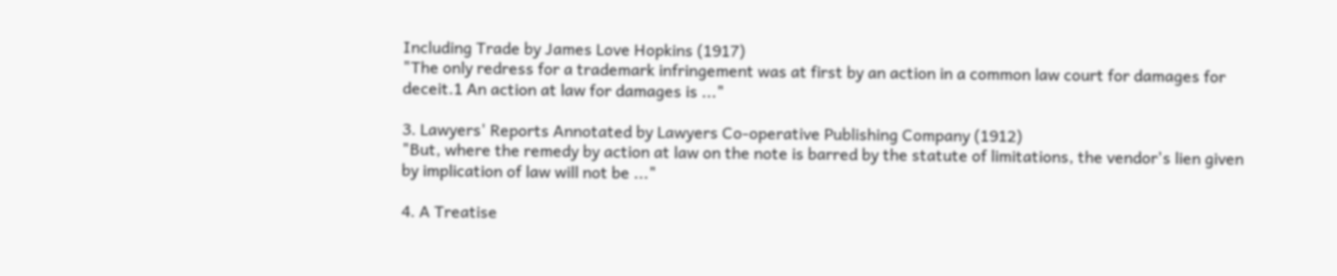Including Trade by James Love Hopkins (1917)
"The only redress for a trademark infringement was at first by an action in a common law court for damages for deceit.1 An action at law for damages is ..."

3. Lawyers' Reports Annotated by Lawyers Co-operative Publishing Company (1912)
"But, where the remedy by action at law on the note is barred by the statute of limitations, the vendor's lien given by implication of law will not be ..."

4. A Treatise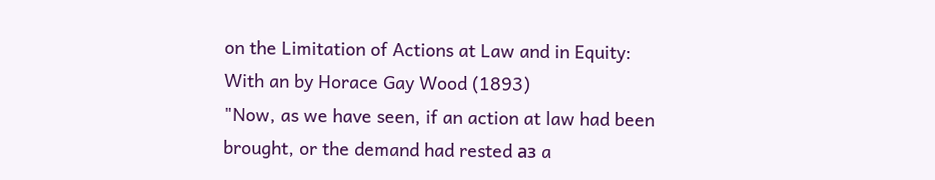on the Limitation of Actions at Law and in Equity: With an by Horace Gay Wood (1893)
"Now, as we have seen, if an action at law had been brought, or the demand had rested аз a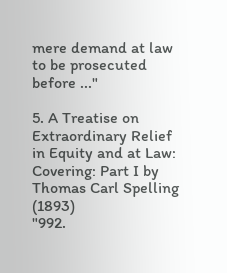mere demand at law to be prosecuted before ..."

5. A Treatise on Extraordinary Relief in Equity and at Law: Covering: Part I by Thomas Carl Spelling (1893)
"992.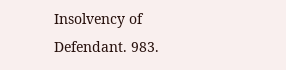Insolvency of Defendant. 983.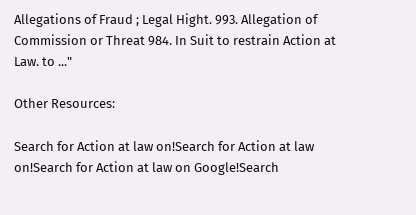Allegations of Fraud ; Legal Hight. 993. Allegation of Commission or Threat 984. In Suit to restrain Action at Law. to ..."

Other Resources:

Search for Action at law on!Search for Action at law on!Search for Action at law on Google!Search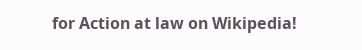for Action at law on Wikipedia!